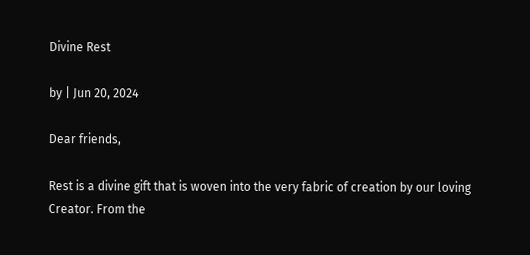Divine Rest

by | Jun 20, 2024

Dear friends,

Rest is a divine gift that is woven into the very fabric of creation by our loving Creator. From the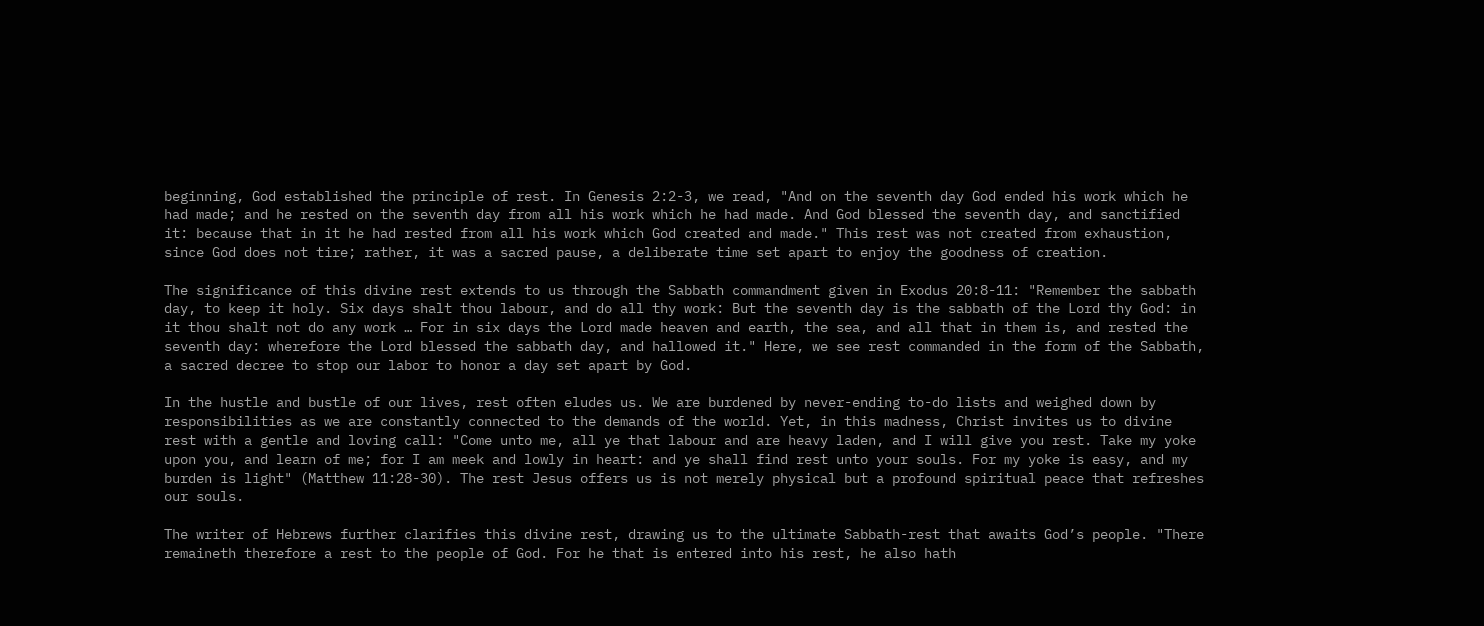beginning, God established the principle of rest. In Genesis 2:2-3, we read, "And on the seventh day God ended his work which he had made; and he rested on the seventh day from all his work which he had made. And God blessed the seventh day, and sanctified it: because that in it he had rested from all his work which God created and made." This rest was not created from exhaustion, since God does not tire; rather, it was a sacred pause, a deliberate time set apart to enjoy the goodness of creation.

The significance of this divine rest extends to us through the Sabbath commandment given in Exodus 20:8-11: "Remember the sabbath day, to keep it holy. Six days shalt thou labour, and do all thy work: But the seventh day is the sabbath of the Lord thy God: in it thou shalt not do any work … For in six days the Lord made heaven and earth, the sea, and all that in them is, and rested the seventh day: wherefore the Lord blessed the sabbath day, and hallowed it." Here, we see rest commanded in the form of the Sabbath, a sacred decree to stop our labor to honor a day set apart by God.

In the hustle and bustle of our lives, rest often eludes us. We are burdened by never-ending to-do lists and weighed down by responsibilities as we are constantly connected to the demands of the world. Yet, in this madness, Christ invites us to divine rest with a gentle and loving call: "Come unto me, all ye that labour and are heavy laden, and I will give you rest. Take my yoke upon you, and learn of me; for I am meek and lowly in heart: and ye shall find rest unto your souls. For my yoke is easy, and my burden is light" (Matthew 11:28-30). The rest Jesus offers us is not merely physical but a profound spiritual peace that refreshes our souls.

The writer of Hebrews further clarifies this divine rest, drawing us to the ultimate Sabbath-rest that awaits God’s people. "There remaineth therefore a rest to the people of God. For he that is entered into his rest, he also hath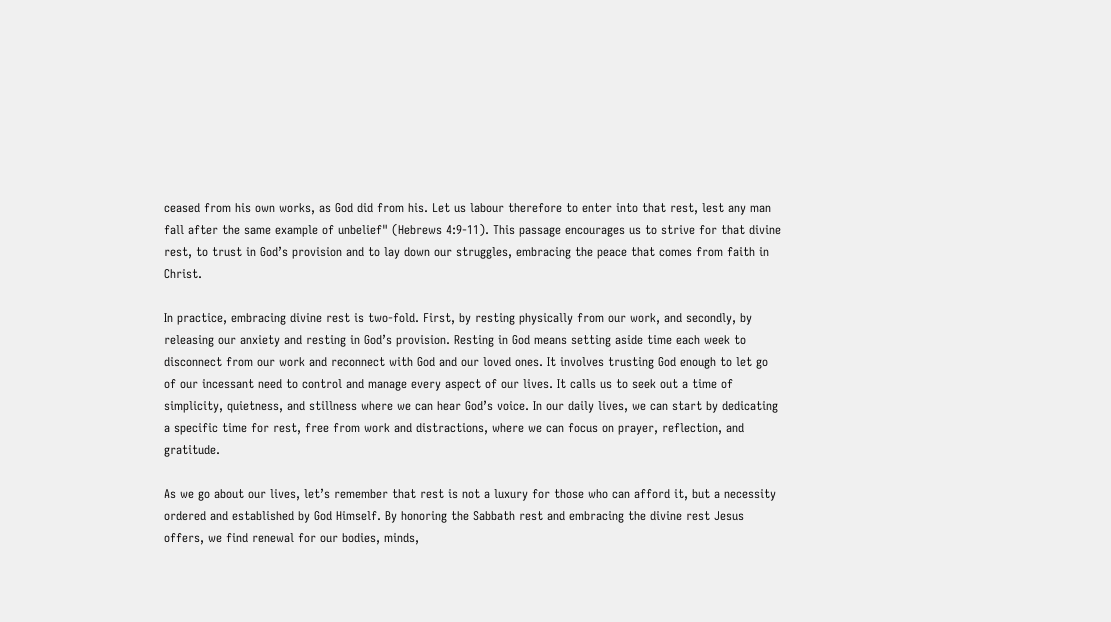ceased from his own works, as God did from his. Let us labour therefore to enter into that rest, lest any man fall after the same example of unbelief" (Hebrews 4:9-11). This passage encourages us to strive for that divine rest, to trust in God’s provision and to lay down our struggles, embracing the peace that comes from faith in Christ.

In practice, embracing divine rest is two-fold. First, by resting physically from our work, and secondly, by releasing our anxiety and resting in God’s provision. Resting in God means setting aside time each week to disconnect from our work and reconnect with God and our loved ones. It involves trusting God enough to let go of our incessant need to control and manage every aspect of our lives. It calls us to seek out a time of simplicity, quietness, and stillness where we can hear God’s voice. In our daily lives, we can start by dedicating a specific time for rest, free from work and distractions, where we can focus on prayer, reflection, and gratitude.

As we go about our lives, let’s remember that rest is not a luxury for those who can afford it, but a necessity ordered and established by God Himself. By honoring the Sabbath rest and embracing the divine rest Jesus offers, we find renewal for our bodies, minds,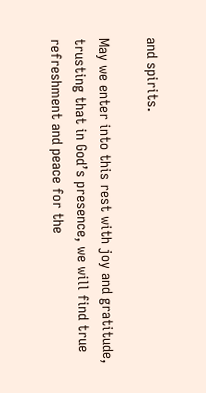and spirits.

May we enter into this rest with joy and gratitude, trusting that in God’s presence, we will find true refreshment and peace for the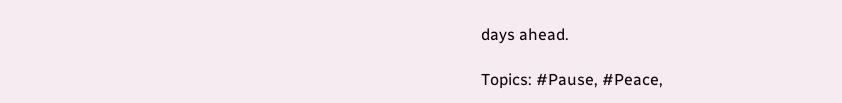days ahead.

Topics: #Pause, #Peace,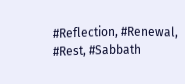#Reflection, #Renewal, #Rest, #Sabbath